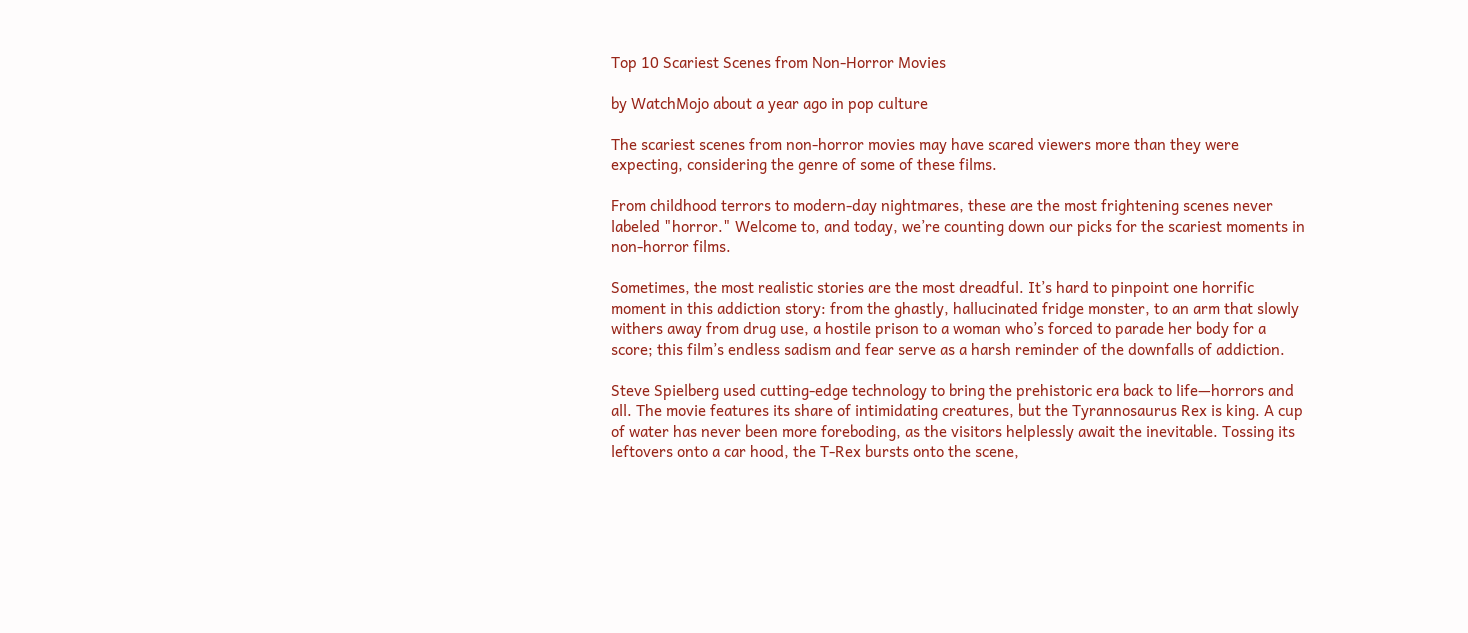Top 10 Scariest Scenes from Non-Horror Movies

by WatchMojo about a year ago in pop culture

The scariest scenes from non-horror movies may have scared viewers more than they were expecting, considering the genre of some of these films.

From childhood terrors to modern-day nightmares, these are the most frightening scenes never labeled "horror." Welcome to, and today, we’re counting down our picks for the scariest moments in non-horror films.

Sometimes, the most realistic stories are the most dreadful. It’s hard to pinpoint one horrific moment in this addiction story: from the ghastly, hallucinated fridge monster, to an arm that slowly withers away from drug use, a hostile prison to a woman who’s forced to parade her body for a score; this film’s endless sadism and fear serve as a harsh reminder of the downfalls of addiction.

Steve Spielberg used cutting-edge technology to bring the prehistoric era back to life—horrors and all. The movie features its share of intimidating creatures, but the Tyrannosaurus Rex is king. A cup of water has never been more foreboding, as the visitors helplessly await the inevitable. Tossing its leftovers onto a car hood, the T-Rex bursts onto the scene,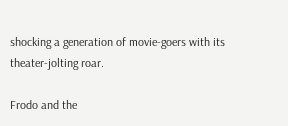shocking a generation of movie-goers with its theater-jolting roar.

Frodo and the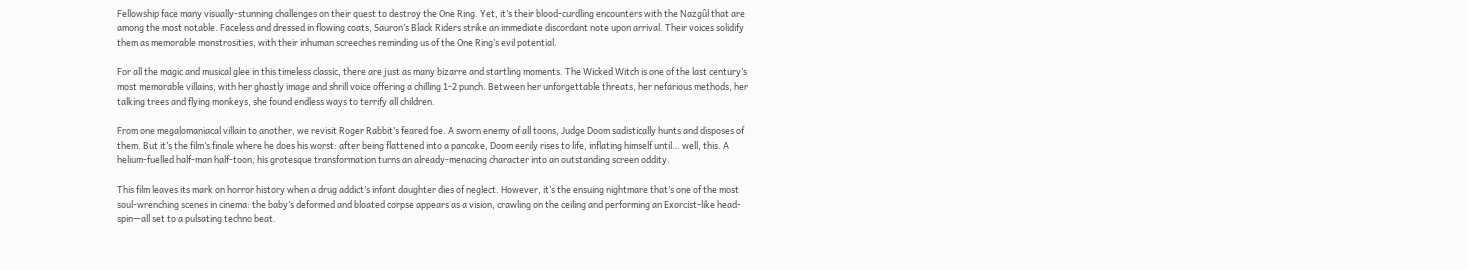Fellowship face many visually-stunning challenges on their quest to destroy the One Ring. Yet, it’s their blood-curdling encounters with the Nazgûl that are among the most notable. Faceless and dressed in flowing coats, Sauron’s Black Riders strike an immediate discordant note upon arrival. Their voices solidify them as memorable monstrosities, with their inhuman screeches reminding us of the One Ring’s evil potential.

For all the magic and musical glee in this timeless classic, there are just as many bizarre and startling moments. The Wicked Witch is one of the last century’s most memorable villains, with her ghastly image and shrill voice offering a chilling 1-2 punch. Between her unforgettable threats, her nefarious methods, her talking trees and flying monkeys, she found endless ways to terrify all children.

From one megalomaniacal villain to another, we revisit Roger Rabbit’s feared foe. A sworn enemy of all toons, Judge Doom sadistically hunts and disposes of them. But it’s the film’s finale where he does his worst: after being flattened into a pancake, Doom eerily rises to life, inflating himself until… well, this. A helium-fuelled half-man half-toon, his grotesque transformation turns an already-menacing character into an outstanding screen oddity.

This film leaves its mark on horror history when a drug addict’s infant daughter dies of neglect. However, it’s the ensuing nightmare that’s one of the most soul-wrenching scenes in cinema: the baby’s deformed and bloated corpse appears as a vision, crawling on the ceiling and performing an Exorcist-like head-spin—all set to a pulsating techno beat.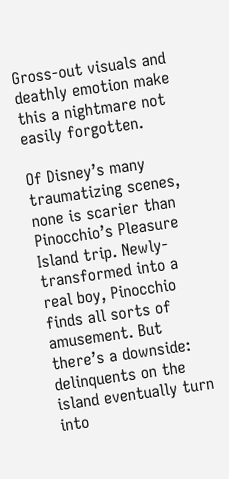Gross-out visuals and deathly emotion make this a nightmare not easily forgotten.

Of Disney’s many traumatizing scenes, none is scarier than Pinocchio’s Pleasure Island trip. Newly-transformed into a real boy, Pinocchio finds all sorts of amusement. But there’s a downside: delinquents on the island eventually turn into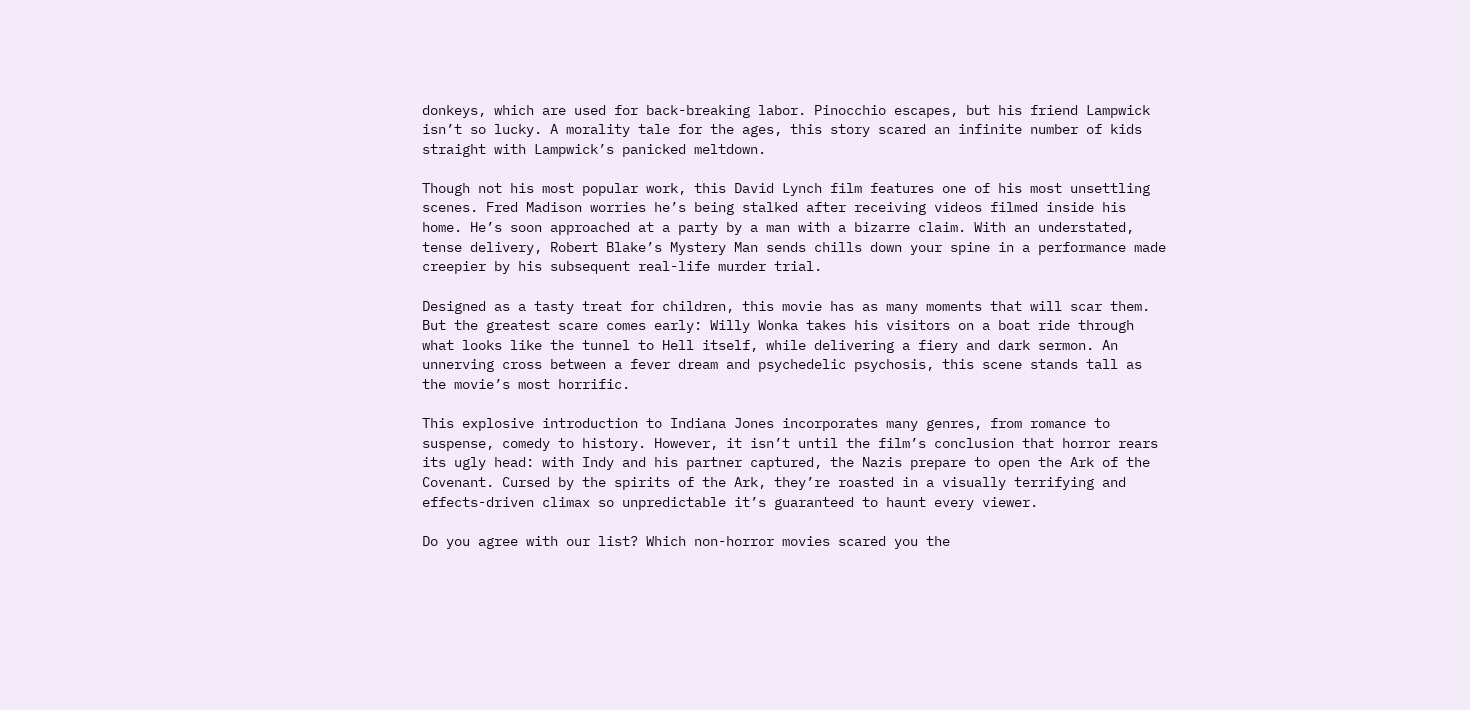donkeys, which are used for back-breaking labor. Pinocchio escapes, but his friend Lampwick isn’t so lucky. A morality tale for the ages, this story scared an infinite number of kids straight with Lampwick’s panicked meltdown.

Though not his most popular work, this David Lynch film features one of his most unsettling scenes. Fred Madison worries he’s being stalked after receiving videos filmed inside his home. He’s soon approached at a party by a man with a bizarre claim. With an understated, tense delivery, Robert Blake’s Mystery Man sends chills down your spine in a performance made creepier by his subsequent real-life murder trial.

Designed as a tasty treat for children, this movie has as many moments that will scar them. But the greatest scare comes early: Willy Wonka takes his visitors on a boat ride through what looks like the tunnel to Hell itself, while delivering a fiery and dark sermon. An unnerving cross between a fever dream and psychedelic psychosis, this scene stands tall as the movie’s most horrific.

This explosive introduction to Indiana Jones incorporates many genres, from romance to suspense, comedy to history. However, it isn’t until the film’s conclusion that horror rears its ugly head: with Indy and his partner captured, the Nazis prepare to open the Ark of the Covenant. Cursed by the spirits of the Ark, they’re roasted in a visually terrifying and effects-driven climax so unpredictable it’s guaranteed to haunt every viewer.

Do you agree with our list? Which non-horror movies scared you the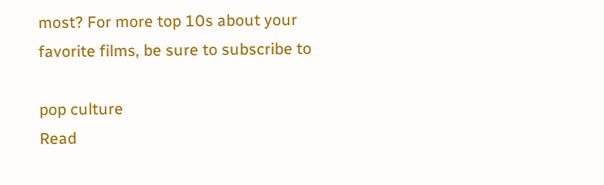most? For more top 10s about your favorite films, be sure to subscribe to

pop culture
Read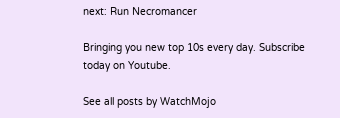next: Run Necromancer

Bringing you new top 10s every day. Subscribe today on Youtube.

See all posts by WatchMojo